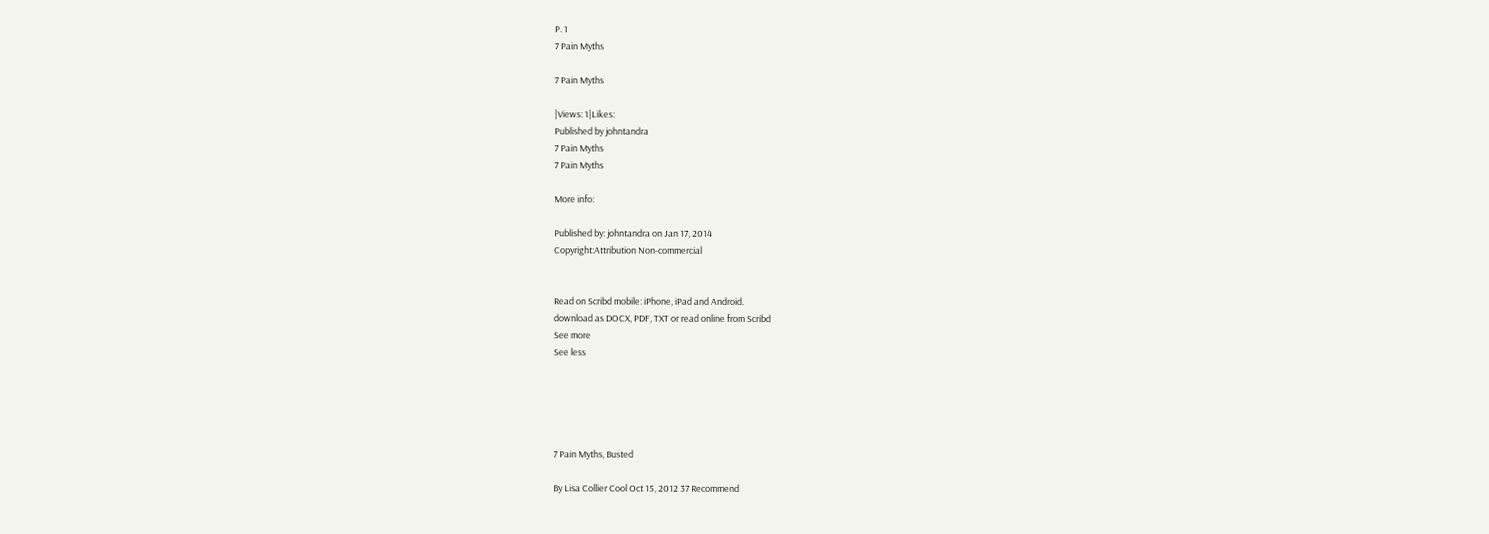P. 1
7 Pain Myths

7 Pain Myths

|Views: 1|Likes:
Published by johntandra
7 Pain Myths
7 Pain Myths

More info:

Published by: johntandra on Jan 17, 2014
Copyright:Attribution Non-commercial


Read on Scribd mobile: iPhone, iPad and Android.
download as DOCX, PDF, TXT or read online from Scribd
See more
See less





7 Pain Myths, Busted

By Lisa Collier Cool Oct 15, 2012 37 Recommend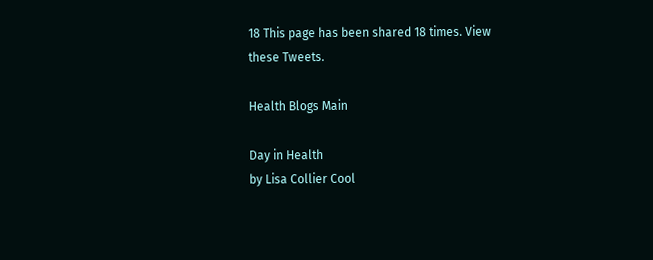18 This page has been shared 18 times. View these Tweets.

Health Blogs Main

Day in Health
by Lisa Collier Cool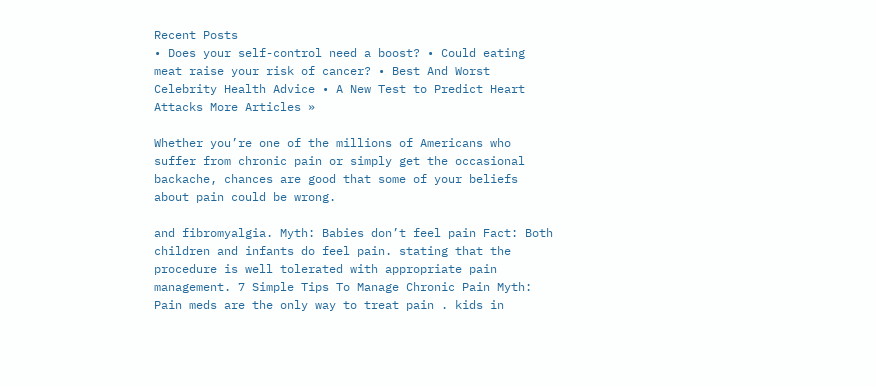Recent Posts
• Does your self-control need a boost? • Could eating meat raise your risk of cancer? • Best And Worst Celebrity Health Advice • A New Test to Predict Heart Attacks More Articles »

Whether you’re one of the millions of Americans who suffer from chronic pain or simply get the occasional backache, chances are good that some of your beliefs about pain could be wrong.

and fibromyalgia. Myth: Babies don’t feel pain Fact: Both children and infants do feel pain. stating that the procedure is well tolerated with appropriate pain management. 7 Simple Tips To Manage Chronic Pain Myth: Pain meds are the only way to treat pain . kids in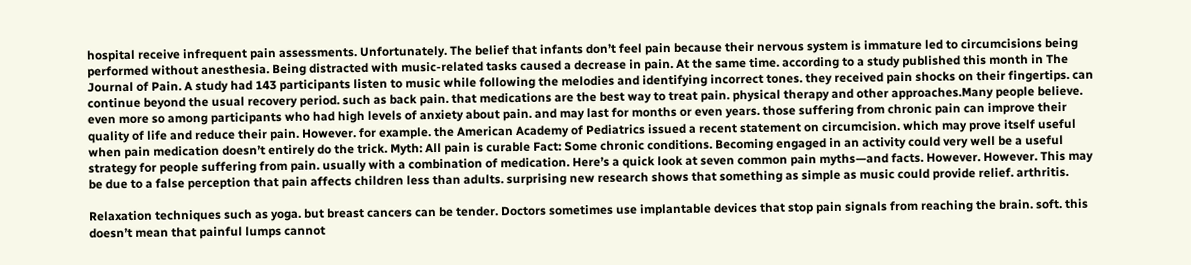hospital receive infrequent pain assessments. Unfortunately. The belief that infants don’t feel pain because their nervous system is immature led to circumcisions being performed without anesthesia. Being distracted with music-related tasks caused a decrease in pain. At the same time. according to a study published this month in The Journal of Pain. A study had 143 participants listen to music while following the melodies and identifying incorrect tones. they received pain shocks on their fingertips. can continue beyond the usual recovery period. such as back pain. that medications are the best way to treat pain. physical therapy and other approaches.Many people believe. even more so among participants who had high levels of anxiety about pain. and may last for months or even years. those suffering from chronic pain can improve their quality of life and reduce their pain. However. for example. the American Academy of Pediatrics issued a recent statement on circumcision. which may prove itself useful when pain medication doesn’t entirely do the trick. Myth: All pain is curable Fact: Some chronic conditions. Becoming engaged in an activity could very well be a useful strategy for people suffering from pain. usually with a combination of medication. Here’s a quick look at seven common pain myths—and facts. However. However. This may be due to a false perception that pain affects children less than adults. surprising new research shows that something as simple as music could provide relief. arthritis.

Relaxation techniques such as yoga. but breast cancers can be tender. Doctors sometimes use implantable devices that stop pain signals from reaching the brain. soft. this doesn’t mean that painful lumps cannot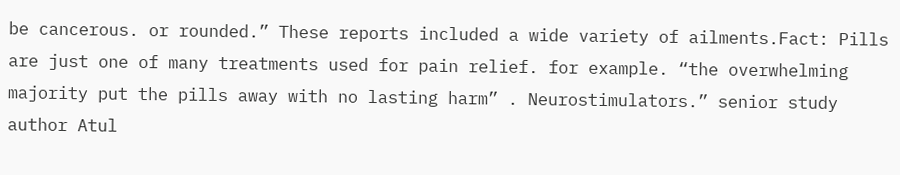be cancerous. or rounded.” These reports included a wide variety of ailments.Fact: Pills are just one of many treatments used for pain relief. for example. “the overwhelming majority put the pills away with no lasting harm” . Neurostimulators.” senior study author Atul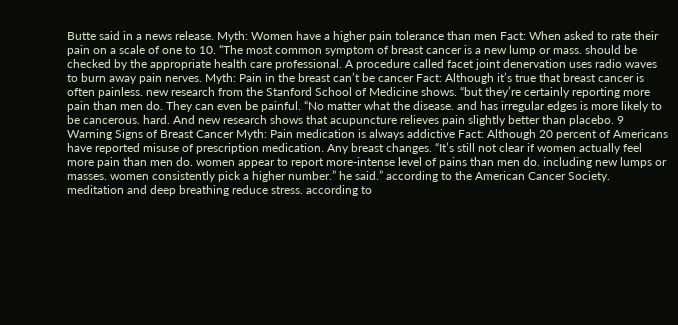Butte said in a news release. Myth: Women have a higher pain tolerance than men Fact: When asked to rate their pain on a scale of one to 10. “The most common symptom of breast cancer is a new lump or mass. should be checked by the appropriate health care professional. A procedure called facet joint denervation uses radio waves to burn away pain nerves. Myth: Pain in the breast can’t be cancer Fact: Although it’s true that breast cancer is often painless. new research from the Stanford School of Medicine shows. “but they’re certainly reporting more pain than men do. They can even be painful. “No matter what the disease. and has irregular edges is more likely to be cancerous. hard. And new research shows that acupuncture relieves pain slightly better than placebo. 9 Warning Signs of Breast Cancer Myth: Pain medication is always addictive Fact: Although 20 percent of Americans have reported misuse of prescription medication. Any breast changes. “It’s still not clear if women actually feel more pain than men do. women appear to report more-intense level of pains than men do. including new lumps or masses. women consistently pick a higher number.” he said.” according to the American Cancer Society. meditation and deep breathing reduce stress. according to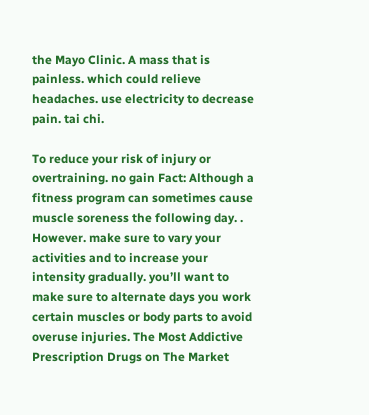the Mayo Clinic. A mass that is painless. which could relieve headaches. use electricity to decrease pain. tai chi.

To reduce your risk of injury or overtraining. no gain Fact: Although a fitness program can sometimes cause muscle soreness the following day. . However. make sure to vary your activities and to increase your intensity gradually. you’ll want to make sure to alternate days you work certain muscles or body parts to avoid overuse injuries. The Most Addictive Prescription Drugs on The Market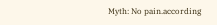Myth: No pain.according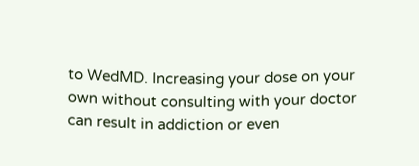to WedMD. Increasing your dose on your own without consulting with your doctor can result in addiction or even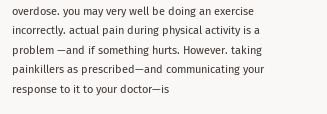overdose. you may very well be doing an exercise incorrectly. actual pain during physical activity is a problem —and if something hurts. However. taking painkillers as prescribed—and communicating your response to it to your doctor—is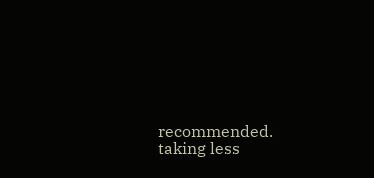recommended. taking less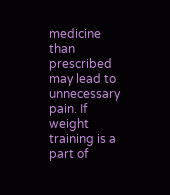medicine than prescribed may lead to unnecessary pain. If weight training is a part of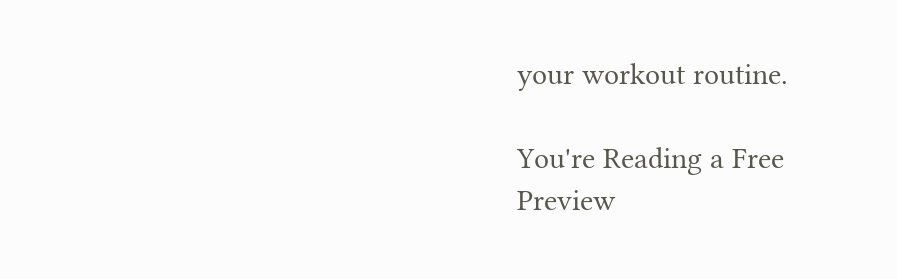your workout routine.

You're Reading a Free Preview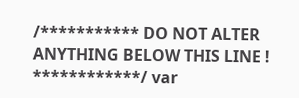/*********** DO NOT ALTER ANYTHING BELOW THIS LINE ! ************/ var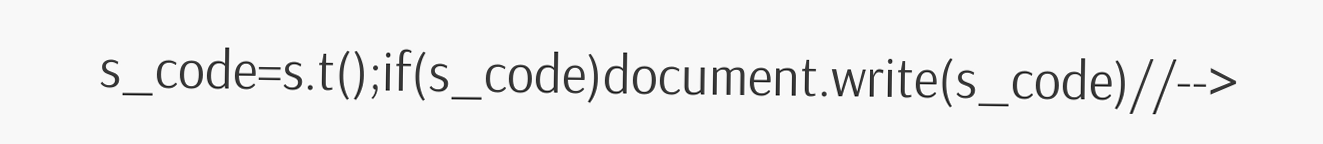s_code=s.t();if(s_code)document.write(s_code)//-->